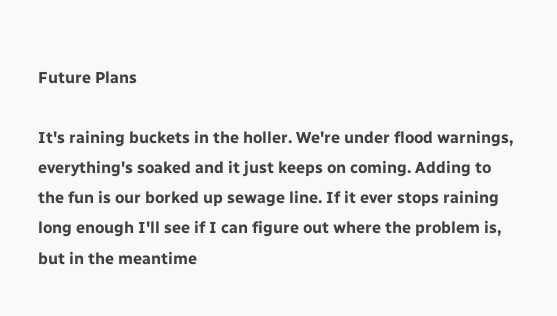Future Plans

It's raining buckets in the holler. We're under flood warnings, everything's soaked and it just keeps on coming. Adding to the fun is our borked up sewage line. If it ever stops raining long enough I'll see if I can figure out where the problem is, but in the meantime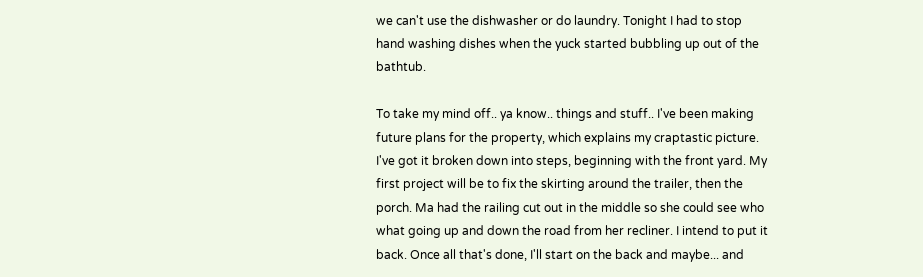we can't use the dishwasher or do laundry. Tonight I had to stop hand washing dishes when the yuck started bubbling up out of the bathtub.

To take my mind off.. ya know.. things and stuff.. I've been making future plans for the property, which explains my craptastic picture. I've got it broken down into steps, beginning with the front yard. My first project will be to fix the skirting around the trailer, then the porch. Ma had the railing cut out in the middle so she could see who what going up and down the road from her recliner. I intend to put it back. Once all that's done, I'll start on the back and maybe... and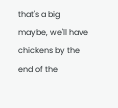that's a big maybe, we'll have chickens by the end of the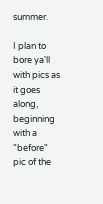summer.

I plan to bore ya'll with pics as it goes along, beginning with a "before" pic of the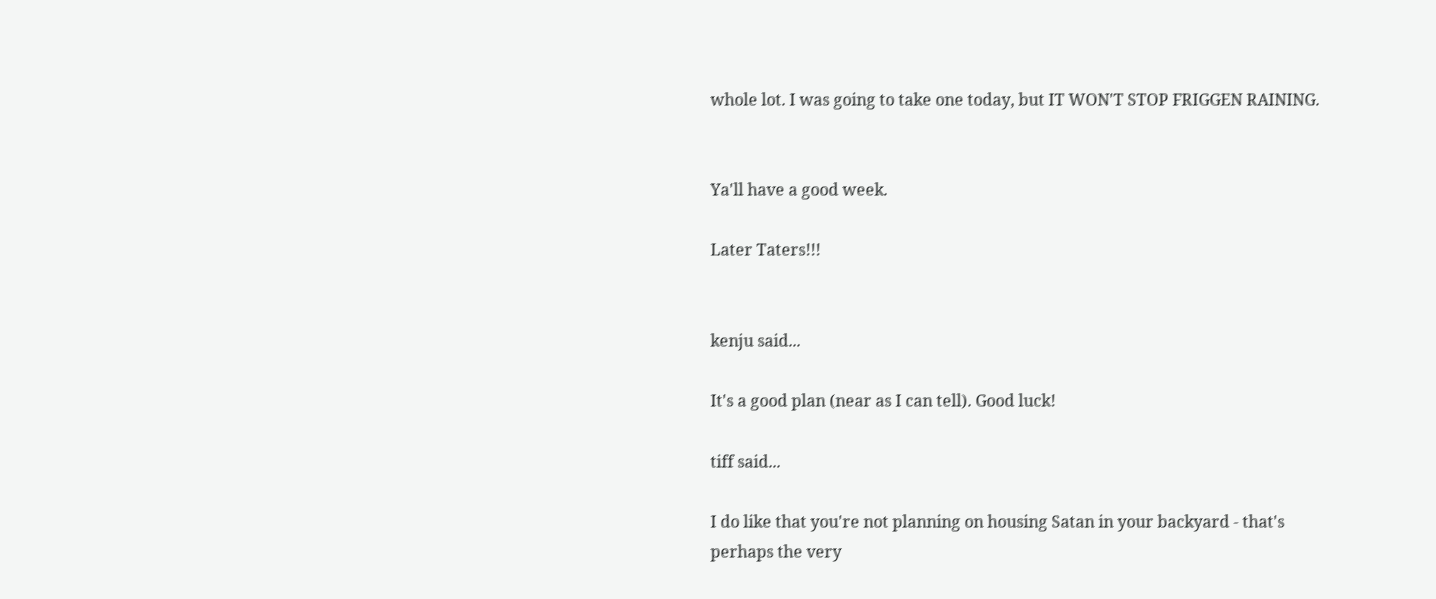whole lot. I was going to take one today, but IT WON'T STOP FRIGGEN RAINING.


Ya'll have a good week.

Later Taters!!!


kenju said...

It's a good plan (near as I can tell). Good luck!

tiff said...

I do like that you're not planning on housing Satan in your backyard - that's perhaps the very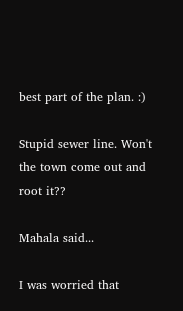best part of the plan. :)

Stupid sewer line. Won't the town come out and root it??

Mahala said...

I was worried that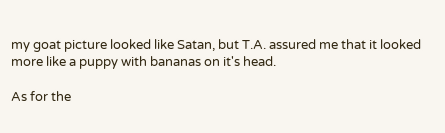my goat picture looked like Satan, but T.A. assured me that it looked more like a puppy with bananas on it's head.

As for the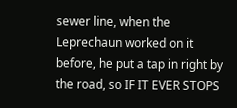sewer line, when the Leprechaun worked on it before, he put a tap in right by the road, so IF IT EVER STOPS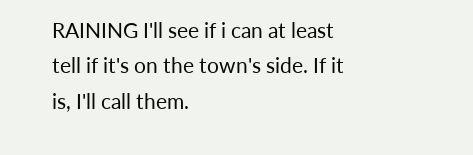RAINING I'll see if i can at least tell if it's on the town's side. If it is, I'll call them.